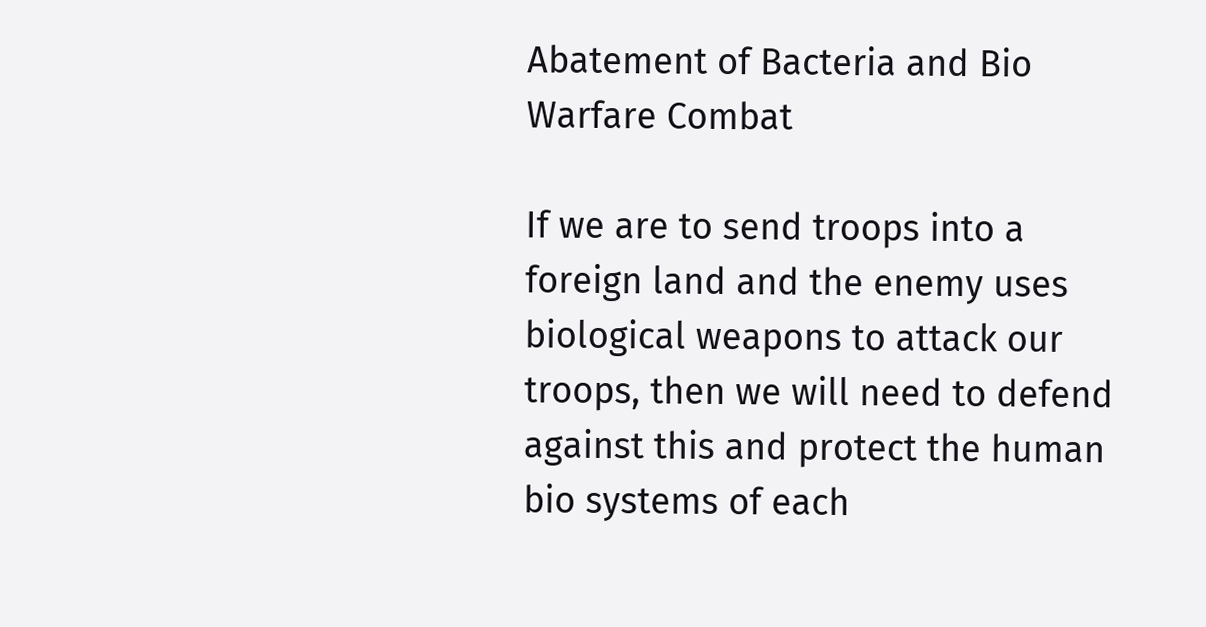Abatement of Bacteria and Bio Warfare Combat

If we are to send troops into a foreign land and the enemy uses biological weapons to attack our troops, then we will need to defend against this and protect the human bio systems of each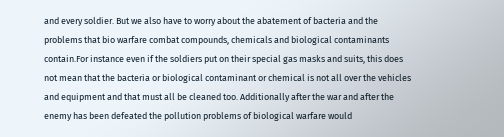and every soldier. But we also have to worry about the abatement of bacteria and the problems that bio warfare combat compounds, chemicals and biological contaminants contain.For instance even if the soldiers put on their special gas masks and suits, this does not mean that the bacteria or biological contaminant or chemical is not all over the vehicles and equipment and that must all be cleaned too. Additionally after the war and after the enemy has been defeated the pollution problems of biological warfare would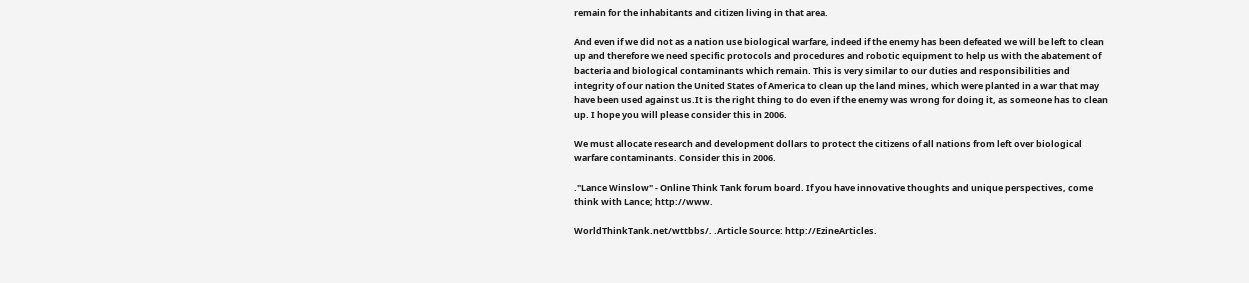remain for the inhabitants and citizen living in that area.

And even if we did not as a nation use biological warfare, indeed if the enemy has been defeated we will be left to clean up and therefore we need specific protocols and procedures and robotic equipment to help us with the abatement of bacteria and biological contaminants which remain. This is very similar to our duties and responsibilities and integrity of our nation the United States of America to clean up the land mines, which were planted in a war that may have been used against us.It is the right thing to do even if the enemy was wrong for doing it, as someone has to clean up. I hope you will please consider this in 2006.

We must allocate research and development dollars to protect the citizens of all nations from left over biological warfare contaminants. Consider this in 2006.

."Lance Winslow" - Online Think Tank forum board. If you have innovative thoughts and unique perspectives, come think with Lance; http://www.

WorldThinkTank.net/wttbbs/. .Article Source: http://EzineArticles.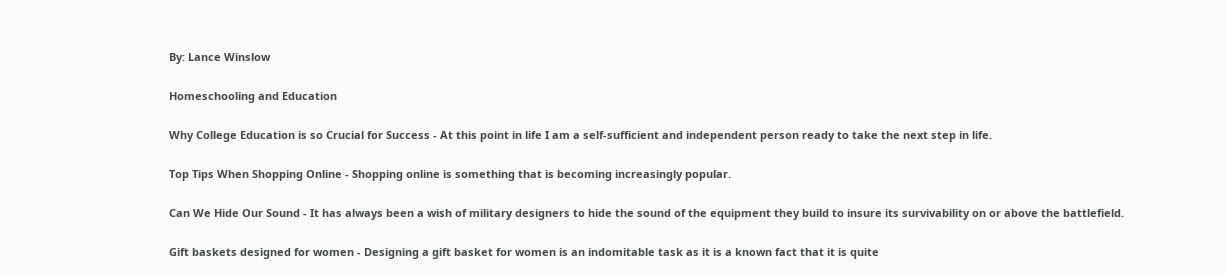By: Lance Winslow

Homeschooling and Education

Why College Education is so Crucial for Success - At this point in life I am a self-sufficient and independent person ready to take the next step in life.

Top Tips When Shopping Online - Shopping online is something that is becoming increasingly popular.

Can We Hide Our Sound - It has always been a wish of military designers to hide the sound of the equipment they build to insure its survivability on or above the battlefield.

Gift baskets designed for women - Designing a gift basket for women is an indomitable task as it is a known fact that it is quite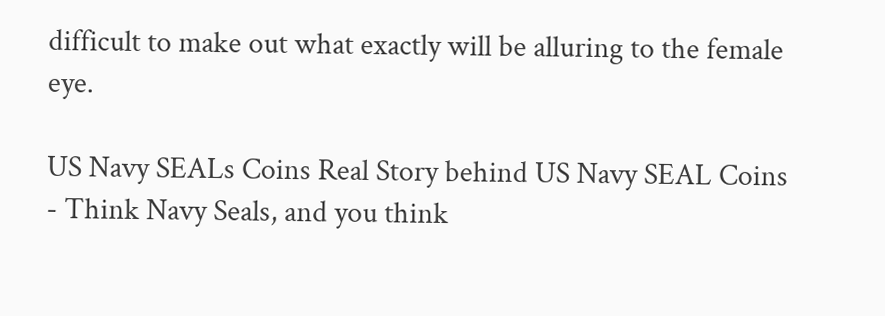difficult to make out what exactly will be alluring to the female eye.

US Navy SEALs Coins Real Story behind US Navy SEAL Coins - Think Navy Seals, and you think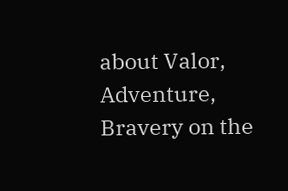about Valor, Adventure, Bravery on the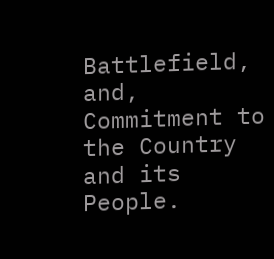Battlefield, and, Commitment to the Country and its People.